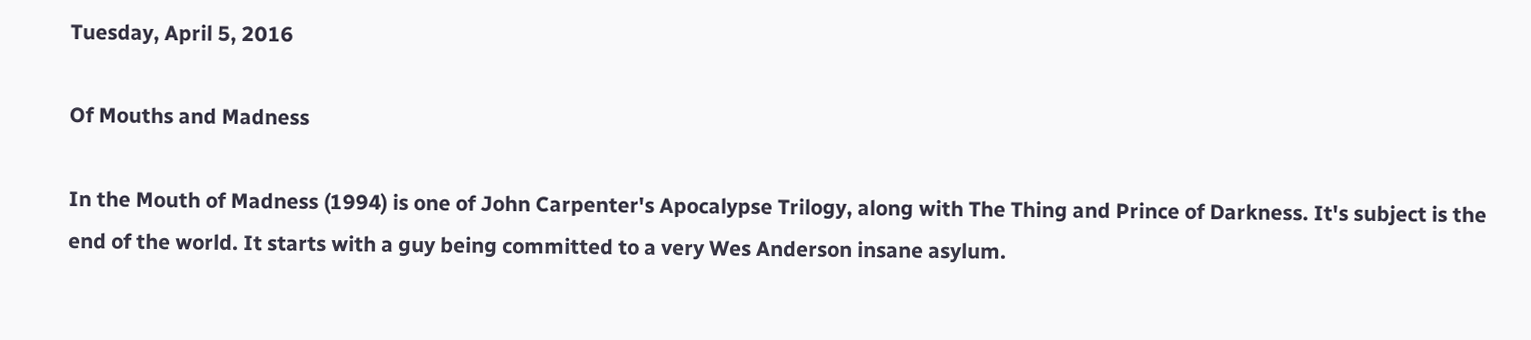Tuesday, April 5, 2016

Of Mouths and Madness

In the Mouth of Madness (1994) is one of John Carpenter's Apocalypse Trilogy, along with The Thing and Prince of Darkness. It's subject is the end of the world. It starts with a guy being committed to a very Wes Anderson insane asylum.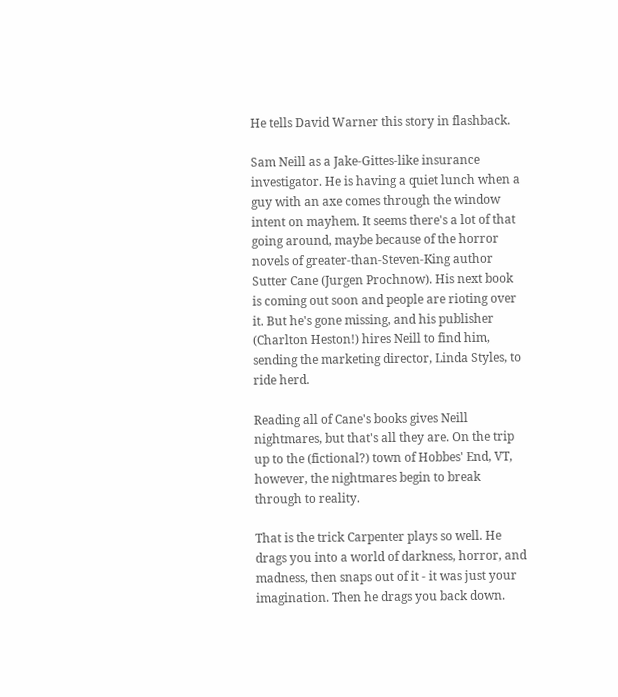He tells David Warner this story in flashback.

Sam Neill as a Jake-Gittes-like insurance investigator. He is having a quiet lunch when a guy with an axe comes through the window intent on mayhem. It seems there's a lot of that going around, maybe because of the horror novels of greater-than-Steven-King author Sutter Cane (Jurgen Prochnow). His next book is coming out soon and people are rioting over it. But he's gone missing, and his publisher (Charlton Heston!) hires Neill to find him, sending the marketing director, Linda Styles, to ride herd.

Reading all of Cane's books gives Neill nightmares, but that's all they are. On the trip up to the (fictional?) town of Hobbes' End, VT, however, the nightmares begin to break through to reality.

That is the trick Carpenter plays so well. He drags you into a world of darkness, horror, and madness, then snaps out of it - it was just your imagination. Then he drags you back down.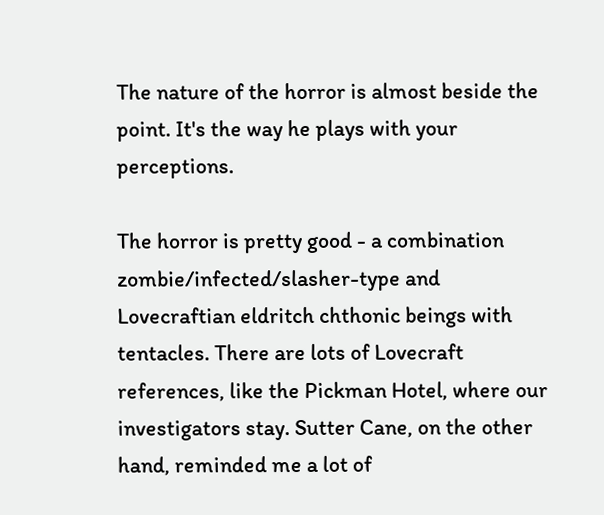The nature of the horror is almost beside the point. It's the way he plays with your perceptions.

The horror is pretty good - a combination zombie/infected/slasher-type and Lovecraftian eldritch chthonic beings with tentacles. There are lots of Lovecraft references, like the Pickman Hotel, where our investigators stay. Sutter Cane, on the other hand, reminded me a lot of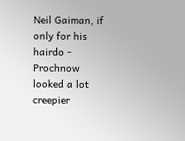Neil Gaiman, if only for his hairdo - Prochnow looked a lot creepier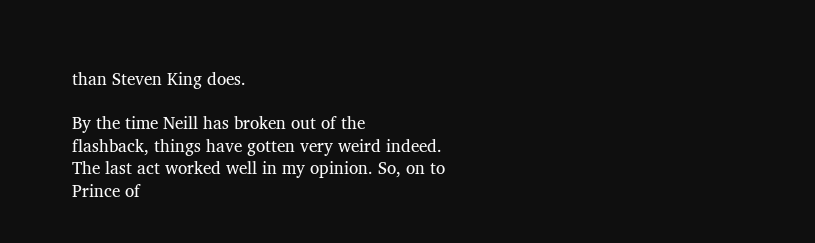than Steven King does.

By the time Neill has broken out of the flashback, things have gotten very weird indeed. The last act worked well in my opinion. So, on to Prince of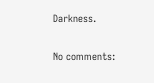Darkness.

No comments: